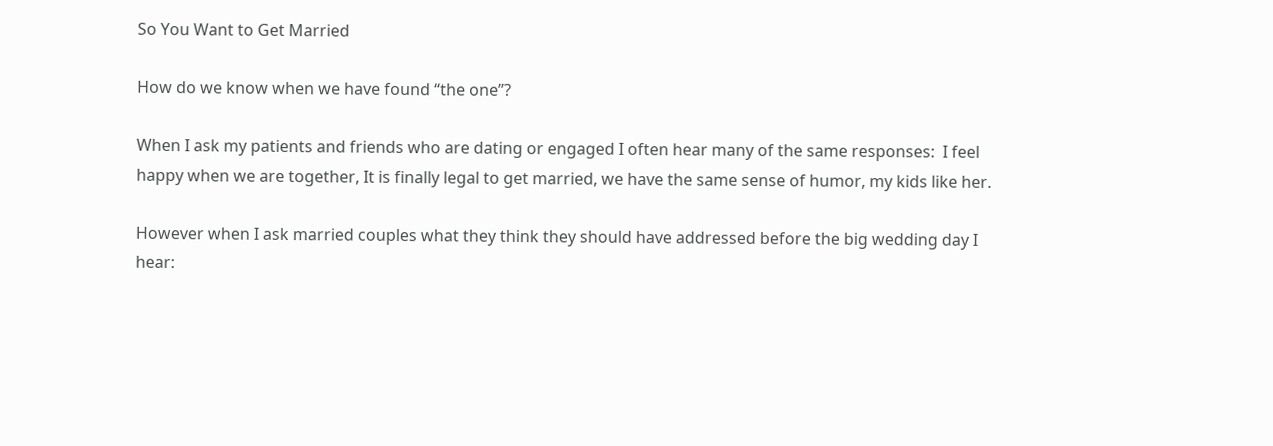So You Want to Get Married

How do we know when we have found “the one”?

When I ask my patients and friends who are dating or engaged I often hear many of the same responses:  I feel happy when we are together, It is finally legal to get married, we have the same sense of humor, my kids like her.

However when I ask married couples what they think they should have addressed before the big wedding day I hear: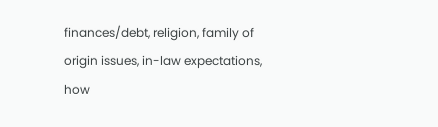finances/debt, religion, family of origin issues, in-law expectations, how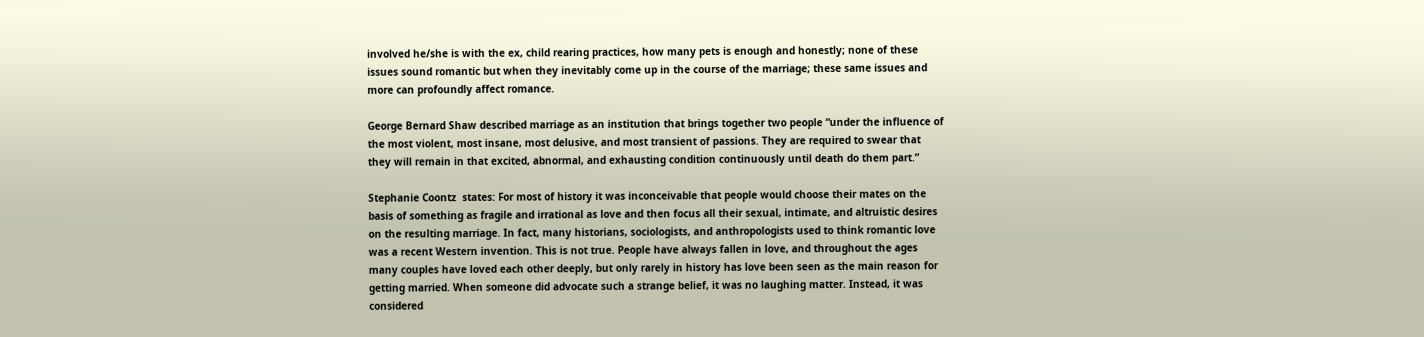involved he/she is with the ex, child rearing practices, how many pets is enough and honestly; none of these issues sound romantic but when they inevitably come up in the course of the marriage; these same issues and more can profoundly affect romance.

George Bernard Shaw described marriage as an institution that brings together two people “under the influence of the most violent, most insane, most delusive, and most transient of passions. They are required to swear that they will remain in that excited, abnormal, and exhausting condition continuously until death do them part.”

Stephanie Coontz  states: For most of history it was inconceivable that people would choose their mates on the basis of something as fragile and irrational as love and then focus all their sexual, intimate, and altruistic desires on the resulting marriage. In fact, many historians, sociologists, and anthropologists used to think romantic love was a recent Western invention. This is not true. People have always fallen in love, and throughout the ages many couples have loved each other deeply, but only rarely in history has love been seen as the main reason for getting married. When someone did advocate such a strange belief, it was no laughing matter. Instead, it was considered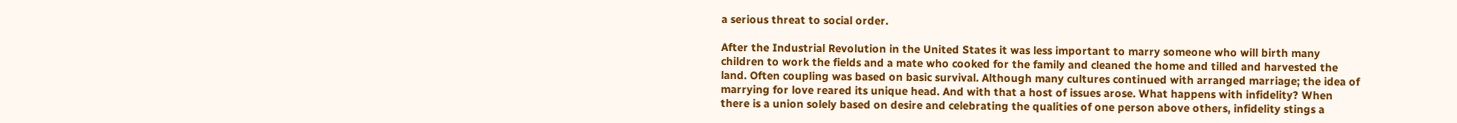a serious threat to social order.

After the Industrial Revolution in the United States it was less important to marry someone who will birth many children to work the fields and a mate who cooked for the family and cleaned the home and tilled and harvested the land. Often coupling was based on basic survival. Although many cultures continued with arranged marriage; the idea of marrying for love reared its unique head. And with that a host of issues arose. What happens with infidelity? When there is a union solely based on desire and celebrating the qualities of one person above others, infidelity stings a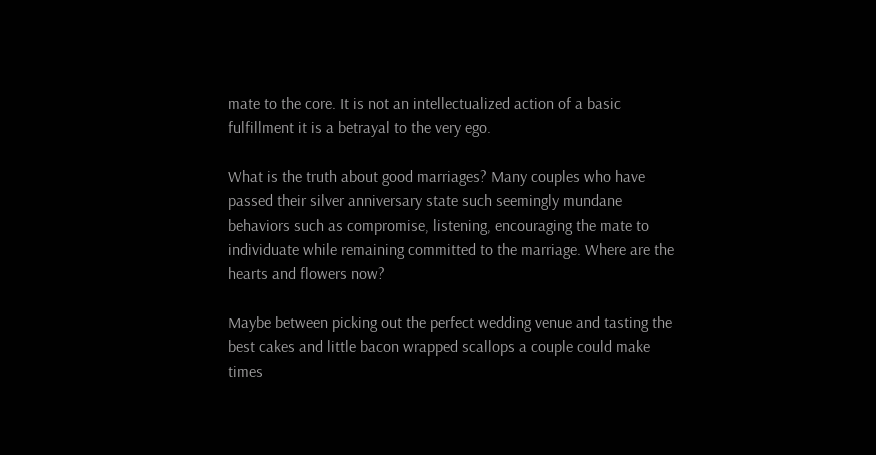mate to the core. It is not an intellectualized action of a basic fulfillment it is a betrayal to the very ego.

What is the truth about good marriages? Many couples who have passed their silver anniversary state such seemingly mundane behaviors such as compromise, listening, encouraging the mate to individuate while remaining committed to the marriage. Where are the hearts and flowers now?

Maybe between picking out the perfect wedding venue and tasting the best cakes and little bacon wrapped scallops a couple could make times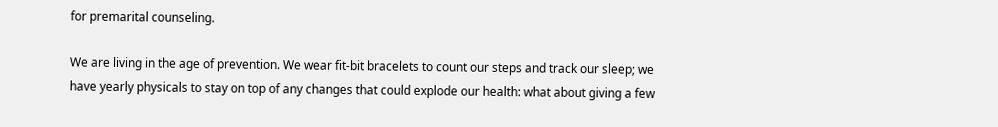for premarital counseling.

We are living in the age of prevention. We wear fit-bit bracelets to count our steps and track our sleep; we have yearly physicals to stay on top of any changes that could explode our health: what about giving a few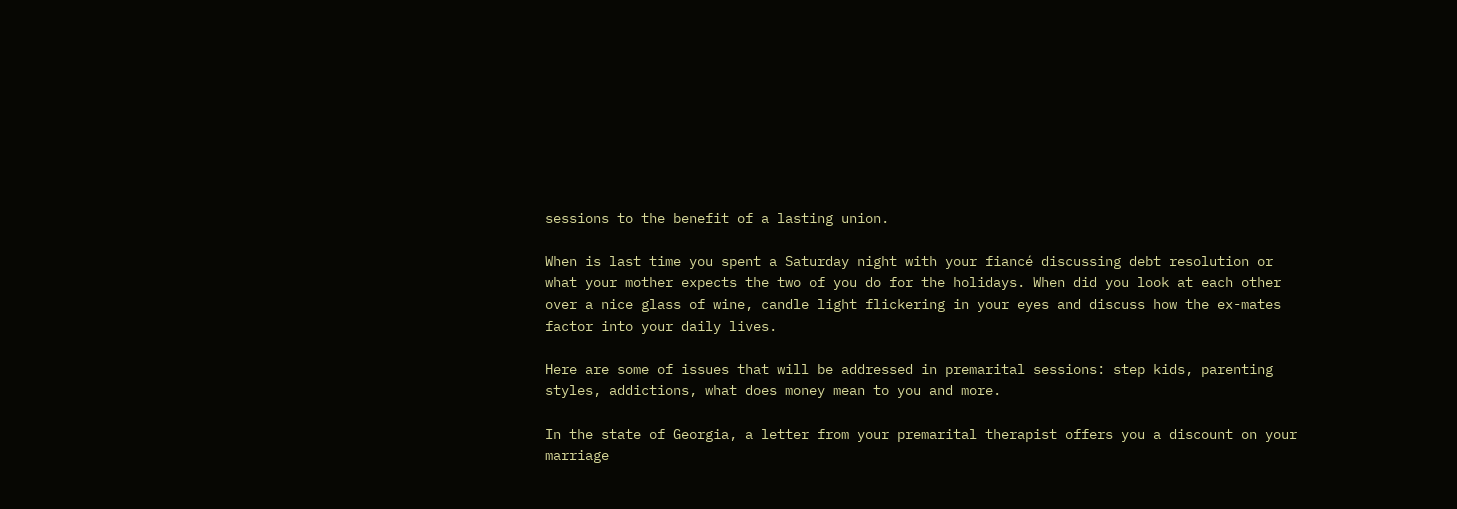sessions to the benefit of a lasting union.

When is last time you spent a Saturday night with your fiancé discussing debt resolution or what your mother expects the two of you do for the holidays. When did you look at each other over a nice glass of wine, candle light flickering in your eyes and discuss how the ex-mates factor into your daily lives.

Here are some of issues that will be addressed in premarital sessions: step kids, parenting styles, addictions, what does money mean to you and more.

In the state of Georgia, a letter from your premarital therapist offers you a discount on your marriage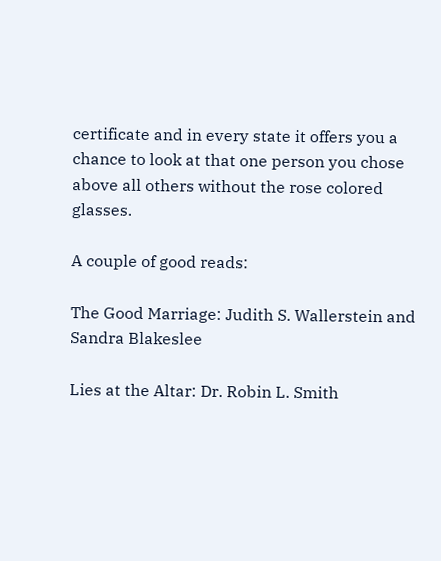certificate and in every state it offers you a chance to look at that one person you chose above all others without the rose colored glasses.

A couple of good reads:

The Good Marriage: Judith S. Wallerstein and Sandra Blakeslee

Lies at the Altar: Dr. Robin L. Smith